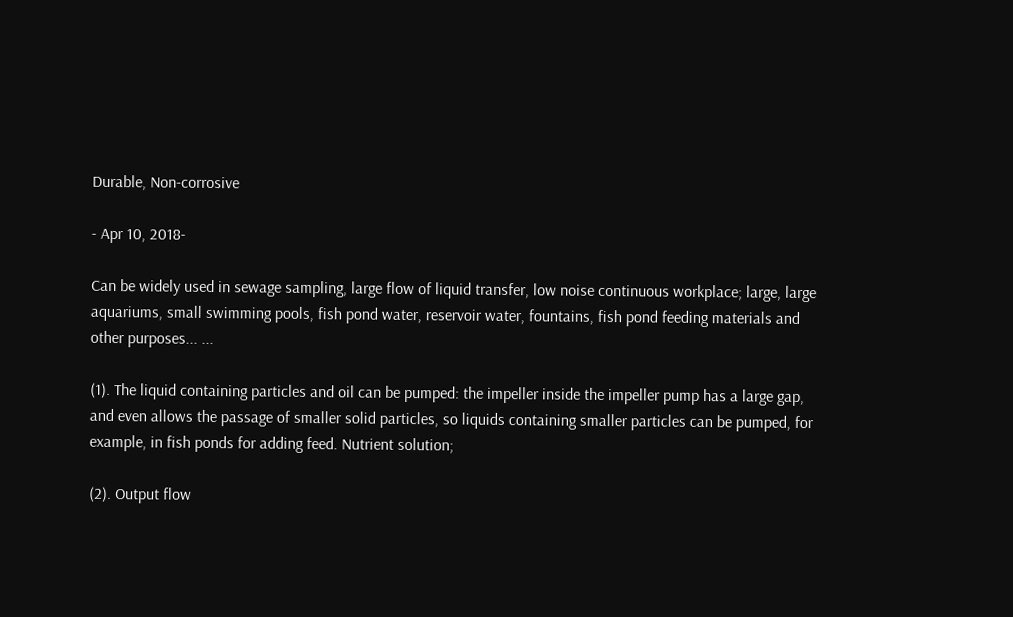Durable, Non-corrosive

- Apr 10, 2018-

Can be widely used in sewage sampling, large flow of liquid transfer, low noise continuous workplace; large, large aquariums, small swimming pools, fish pond water, reservoir water, fountains, fish pond feeding materials and other purposes... ...

(1). The liquid containing particles and oil can be pumped: the impeller inside the impeller pump has a large gap, and even allows the passage of smaller solid particles, so liquids containing smaller particles can be pumped, for example, in fish ponds for adding feed. Nutrient solution;

(2). Output flow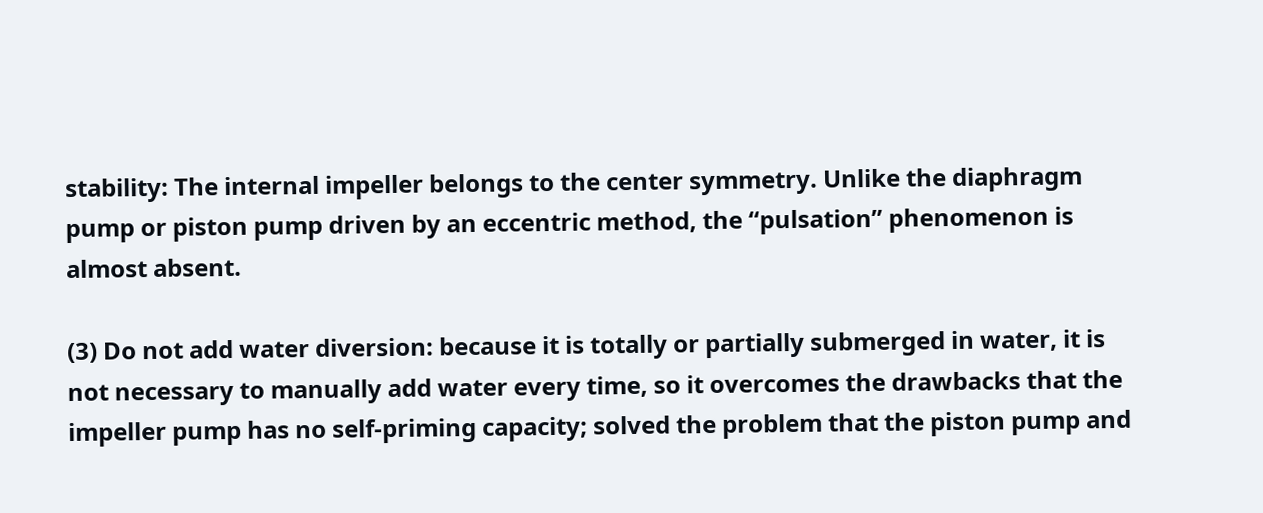stability: The internal impeller belongs to the center symmetry. Unlike the diaphragm pump or piston pump driven by an eccentric method, the “pulsation” phenomenon is almost absent.

(3) Do not add water diversion: because it is totally or partially submerged in water, it is not necessary to manually add water every time, so it overcomes the drawbacks that the impeller pump has no self-priming capacity; solved the problem that the piston pump and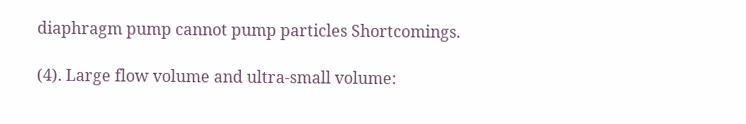diaphragm pump cannot pump particles Shortcomings.

(4). Large flow volume and ultra-small volume: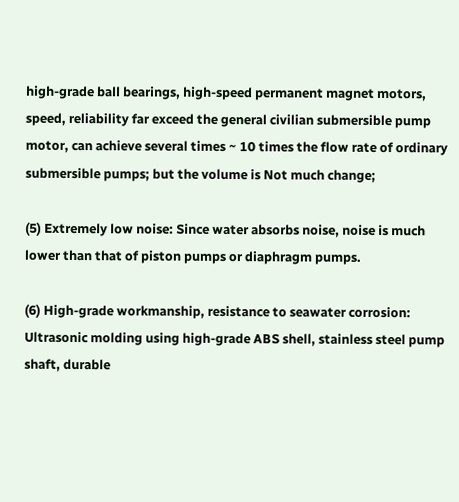high-grade ball bearings, high-speed permanent magnet motors, speed, reliability far exceed the general civilian submersible pump motor, can achieve several times ~ 10 times the flow rate of ordinary submersible pumps; but the volume is Not much change;

(5) Extremely low noise: Since water absorbs noise, noise is much lower than that of piston pumps or diaphragm pumps.

(6) High-grade workmanship, resistance to seawater corrosion: Ultrasonic molding using high-grade ABS shell, stainless steel pump shaft, durable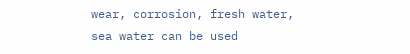wear, corrosion, fresh water, sea water can be used